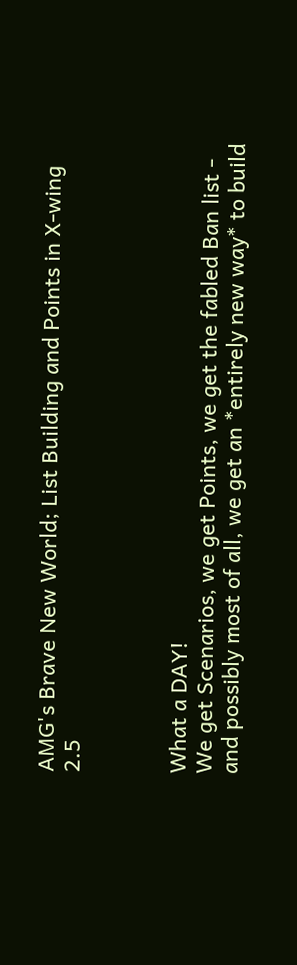AMG's Brave New World; List Building and Points in X-wing 2.5



What a DAY!
We get Scenarios, we get Points, we get the fabled Ban list - and possibly most of all, we get an *entirely new way* to build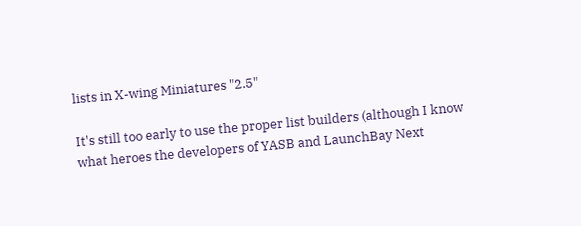lists in X-wing Miniatures "2.5"

It's still too early to use the proper list builders (although I know what heroes the developers of YASB and LaunchBay Next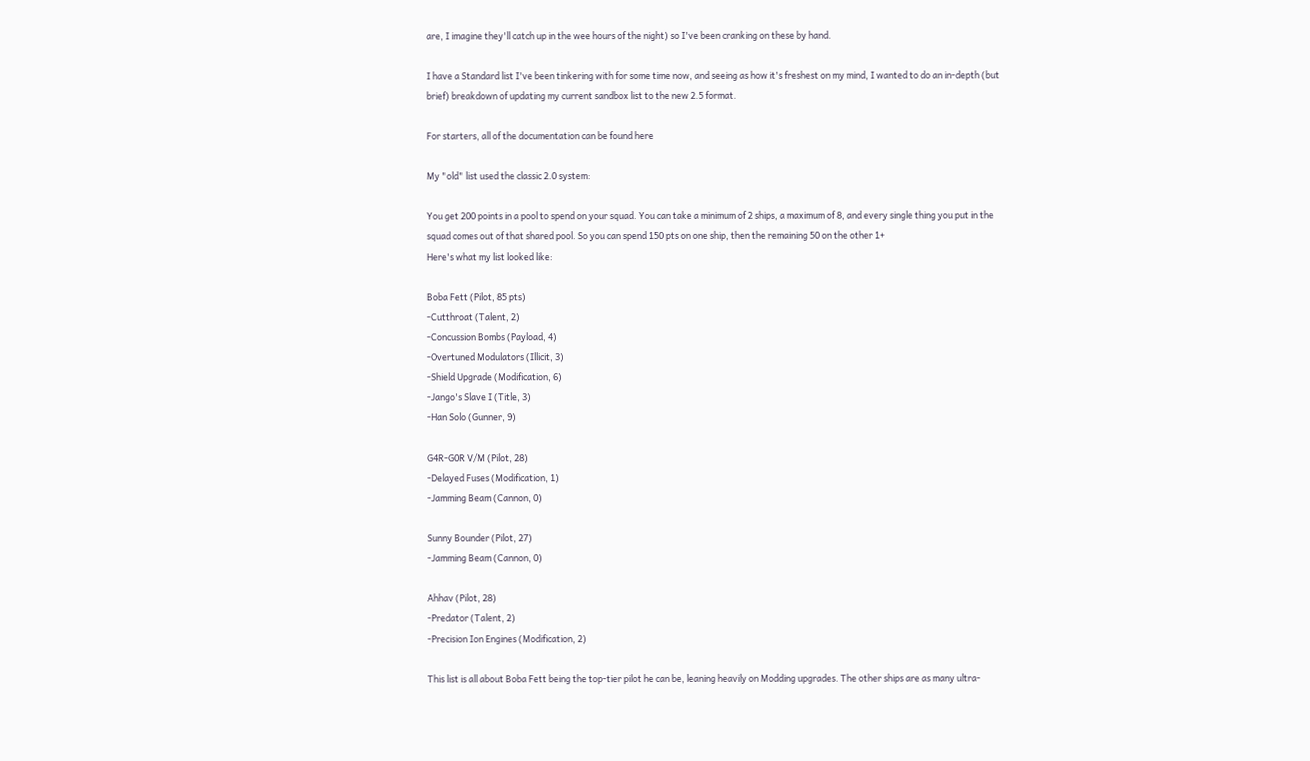are, I imagine they'll catch up in the wee hours of the night) so I've been cranking on these by hand.

I have a Standard list I've been tinkering with for some time now, and seeing as how it's freshest on my mind, I wanted to do an in-depth (but brief) breakdown of updating my current sandbox list to the new 2.5 format.

For starters, all of the documentation can be found here

My "old" list used the classic 2.0 system:

You get 200 points in a pool to spend on your squad. You can take a minimum of 2 ships, a maximum of 8, and every single thing you put in the squad comes out of that shared pool. So you can spend 150 pts on one ship, then the remaining 50 on the other 1+
Here's what my list looked like:

Boba Fett (Pilot, 85 pts)
-Cutthroat (Talent, 2)
-Concussion Bombs (Payload, 4)
-Overtuned Modulators (Illicit, 3)
-Shield Upgrade (Modification, 6)
-Jango's Slave I (Title, 3)
-Han Solo (Gunner, 9)

G4R-G0R V/M (Pilot, 28)
-Delayed Fuses (Modification, 1)
-Jamming Beam (Cannon, 0)

Sunny Bounder (Pilot, 27)
-Jamming Beam (Cannon, 0)

Ahhav (Pilot, 28)
-Predator (Talent, 2)
-Precision Ion Engines (Modification, 2)

This list is all about Boba Fett being the top-tier pilot he can be, leaning heavily on Modding upgrades. The other ships are as many ultra-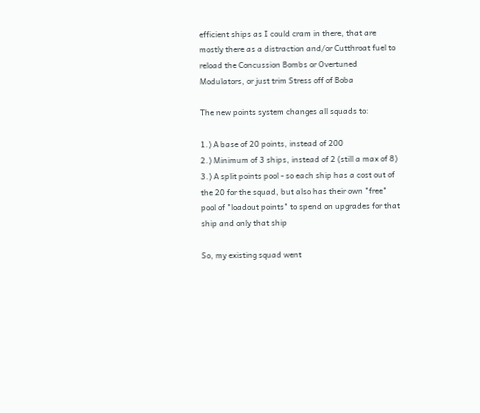efficient ships as I could cram in there, that are mostly there as a distraction and/or Cutthroat fuel to reload the Concussion Bombs or Overtuned Modulators, or just trim Stress off of Boba

The new points system changes all squads to:

1.) A base of 20 points, instead of 200
2.) Minimum of 3 ships, instead of 2 (still a max of 8)
3.) A split points pool - so each ship has a cost out of the 20 for the squad, but also has their own "free" pool of "loadout points" to spend on upgrades for that ship and only that ship

So, my existing squad went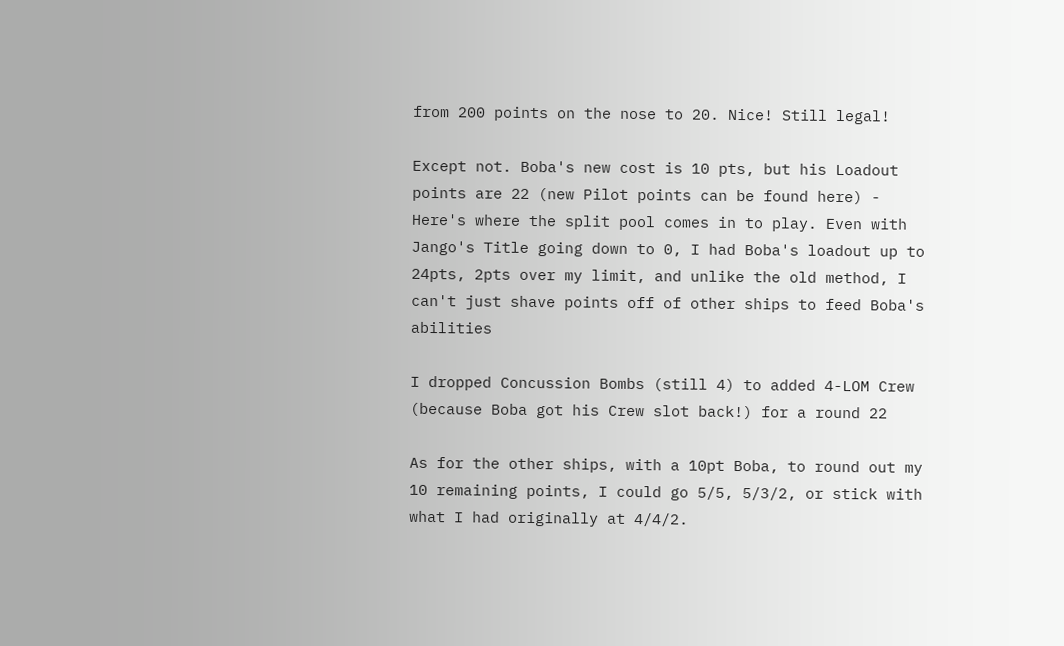from 200 points on the nose to 20. Nice! Still legal!

Except not. Boba's new cost is 10 pts, but his Loadout points are 22 (new Pilot points can be found here) - Here's where the split pool comes in to play. Even with Jango's Title going down to 0, I had Boba's loadout up to 24pts, 2pts over my limit, and unlike the old method, I can't just shave points off of other ships to feed Boba's abilities

I dropped Concussion Bombs (still 4) to added 4-LOM Crew (because Boba got his Crew slot back!) for a round 22

As for the other ships, with a 10pt Boba, to round out my 10 remaining points, I could go 5/5, 5/3/2, or stick with what I had originally at 4/4/2.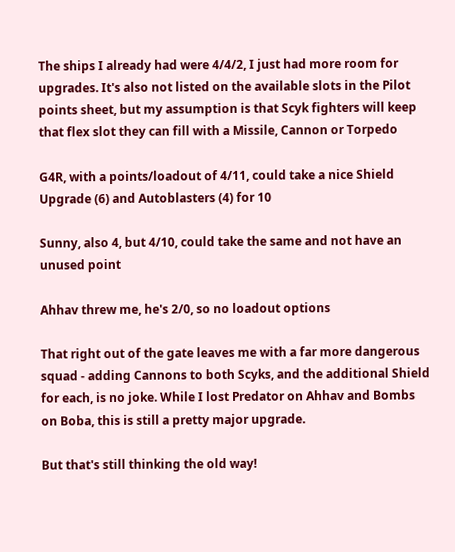The ships I already had were 4/4/2, I just had more room for upgrades. It's also not listed on the available slots in the Pilot points sheet, but my assumption is that Scyk fighters will keep that flex slot they can fill with a Missile, Cannon or Torpedo

G4R, with a points/loadout of 4/11, could take a nice Shield Upgrade (6) and Autoblasters (4) for 10

Sunny, also 4, but 4/10, could take the same and not have an unused point

Ahhav threw me, he's 2/0, so no loadout options

That right out of the gate leaves me with a far more dangerous squad - adding Cannons to both Scyks, and the additional Shield for each, is no joke. While I lost Predator on Ahhav and Bombs on Boba, this is still a pretty major upgrade.

But that's still thinking the old way!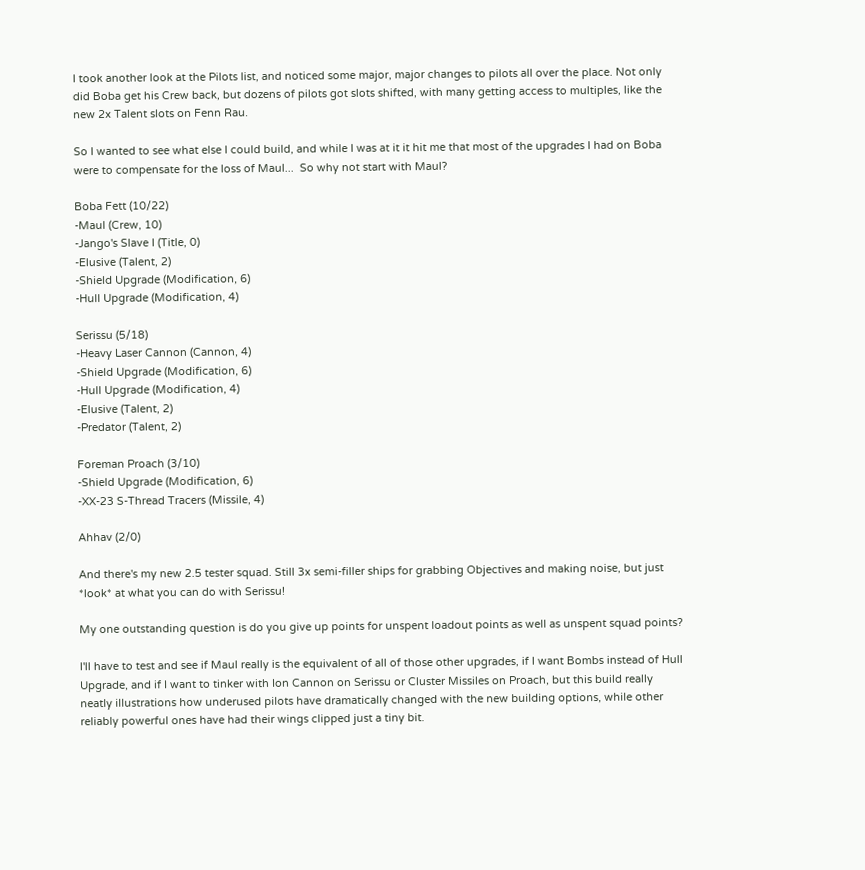I took another look at the Pilots list, and noticed some major, major changes to pilots all over the place. Not only did Boba get his Crew back, but dozens of pilots got slots shifted, with many getting access to multiples, like the new 2x Talent slots on Fenn Rau.

So I wanted to see what else I could build, and while I was at it it hit me that most of the upgrades I had on Boba were to compensate for the loss of Maul...  So why not start with Maul?

Boba Fett (10/22)
-Maul (Crew, 10)
-Jango's Slave I (Title, 0)
-Elusive (Talent, 2)
-Shield Upgrade (Modification, 6)
-Hull Upgrade (Modification, 4)

Serissu (5/18)
-Heavy Laser Cannon (Cannon, 4)
-Shield Upgrade (Modification, 6)
-Hull Upgrade (Modification, 4)
-Elusive (Talent, 2)
-Predator (Talent, 2)

Foreman Proach (3/10)
-Shield Upgrade (Modification, 6)
-XX-23 S-Thread Tracers (Missile, 4)

Ahhav (2/0)

And there's my new 2.5 tester squad. Still 3x semi-filler ships for grabbing Objectives and making noise, but just *look* at what you can do with Serissu!

My one outstanding question is do you give up points for unspent loadout points as well as unspent squad points?

I'll have to test and see if Maul really is the equivalent of all of those other upgrades, if I want Bombs instead of Hull Upgrade, and if I want to tinker with Ion Cannon on Serissu or Cluster Missiles on Proach, but this build really neatly illustrations how underused pilots have dramatically changed with the new building options, while other reliably powerful ones have had their wings clipped just a tiny bit.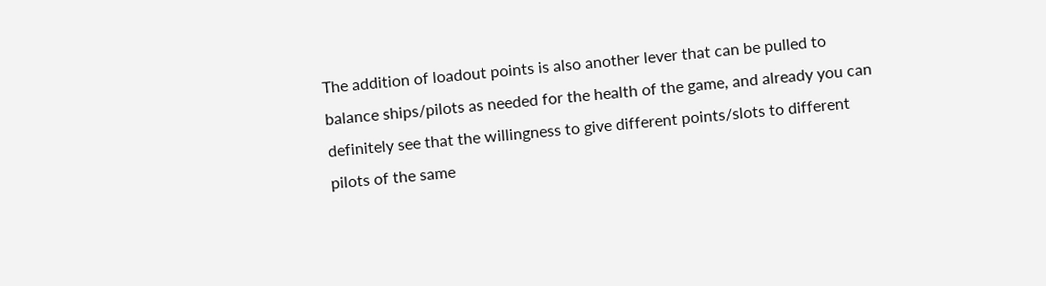The addition of loadout points is also another lever that can be pulled to balance ships/pilots as needed for the health of the game, and already you can definitely see that the willingness to give different points/slots to different pilots of the same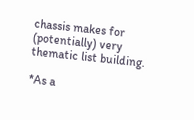chassis makes for (potentially) very thematic list building.

*As a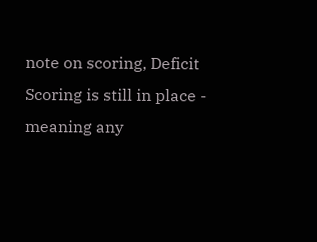note on scoring, Deficit Scoring is still in place - meaning any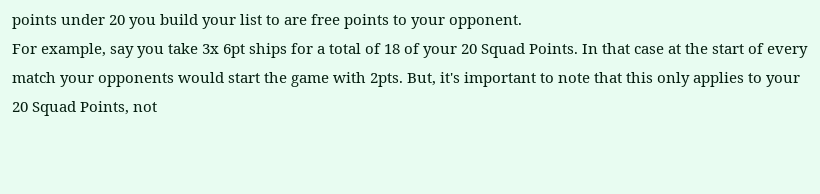points under 20 you build your list to are free points to your opponent.
For example, say you take 3x 6pt ships for a total of 18 of your 20 Squad Points. In that case at the start of every match your opponents would start the game with 2pts. But, it's important to note that this only applies to your 20 Squad Points, not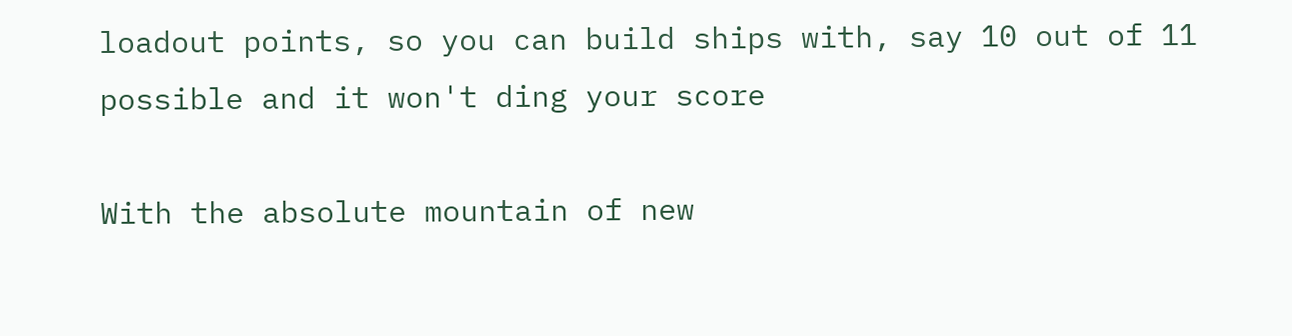loadout points, so you can build ships with, say 10 out of 11 possible and it won't ding your score

With the absolute mountain of new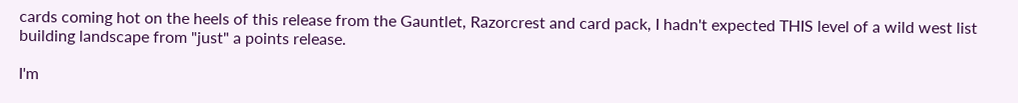cards coming hot on the heels of this release from the Gauntlet, Razorcrest and card pack, I hadn't expected THIS level of a wild west list building landscape from "just" a points release.

I'm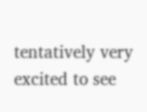tentatively very excited to see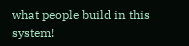what people build in this system!